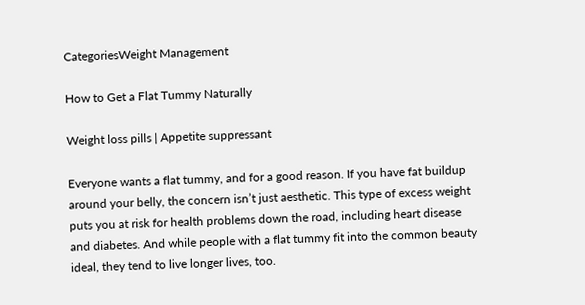CategoriesWeight Management

How to Get a Flat Tummy Naturally

Weight loss pills | Appetite suppressant

Everyone wants a flat tummy, and for a good reason. If you have fat buildup around your belly, the concern isn’t just aesthetic. This type of excess weight puts you at risk for health problems down the road, including heart disease and diabetes. And while people with a flat tummy fit into the common beauty ideal, they tend to live longer lives, too.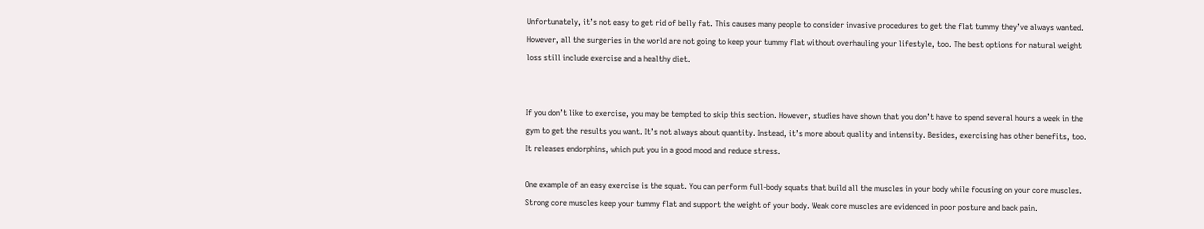Unfortunately, it’s not easy to get rid of belly fat. This causes many people to consider invasive procedures to get the flat tummy they’ve always wanted. However, all the surgeries in the world are not going to keep your tummy flat without overhauling your lifestyle, too. The best options for natural weight loss still include exercise and a healthy diet.


If you don’t like to exercise, you may be tempted to skip this section. However, studies have shown that you don’t have to spend several hours a week in the gym to get the results you want. It’s not always about quantity. Instead, it’s more about quality and intensity. Besides, exercising has other benefits, too. It releases endorphins, which put you in a good mood and reduce stress.

One example of an easy exercise is the squat. You can perform full-body squats that build all the muscles in your body while focusing on your core muscles. Strong core muscles keep your tummy flat and support the weight of your body. Weak core muscles are evidenced in poor posture and back pain.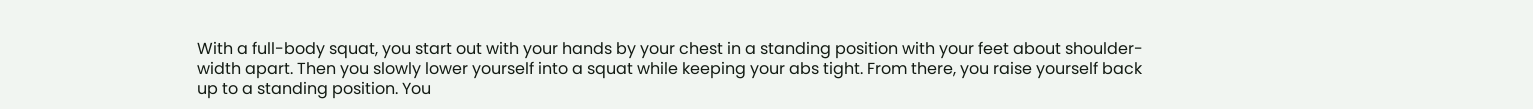With a full-body squat, you start out with your hands by your chest in a standing position with your feet about shoulder-width apart. Then you slowly lower yourself into a squat while keeping your abs tight. From there, you raise yourself back up to a standing position. You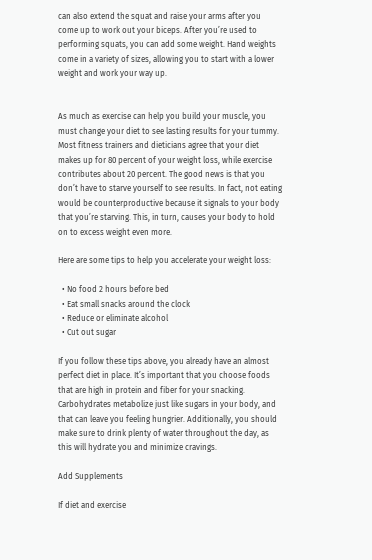can also extend the squat and raise your arms after you come up to work out your biceps. After you’re used to performing squats, you can add some weight. Hand weights come in a variety of sizes, allowing you to start with a lower weight and work your way up.


As much as exercise can help you build your muscle, you must change your diet to see lasting results for your tummy. Most fitness trainers and dieticians agree that your diet makes up for 80 percent of your weight loss, while exercise contributes about 20 percent. The good news is that you don’t have to starve yourself to see results. In fact, not eating would be counterproductive because it signals to your body that you’re starving. This, in turn, causes your body to hold on to excess weight even more.

Here are some tips to help you accelerate your weight loss:

  • No food 2 hours before bed
  • Eat small snacks around the clock
  • Reduce or eliminate alcohol
  • Cut out sugar

If you follow these tips above, you already have an almost perfect diet in place. It’s important that you choose foods that are high in protein and fiber for your snacking. Carbohydrates metabolize just like sugars in your body, and that can leave you feeling hungrier. Additionally, you should make sure to drink plenty of water throughout the day, as this will hydrate you and minimize cravings.

Add Supplements

If diet and exercise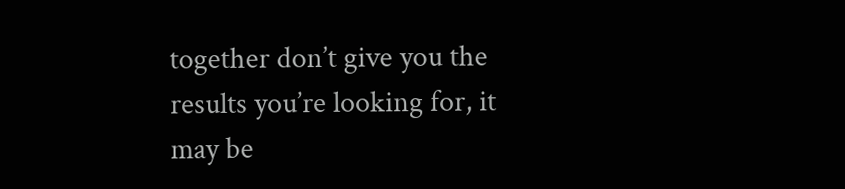together don’t give you the results you’re looking for, it may be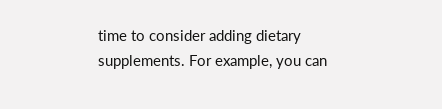time to consider adding dietary supplements. For example, you can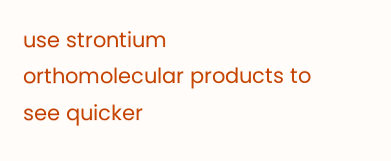use strontium orthomolecular products to see quicker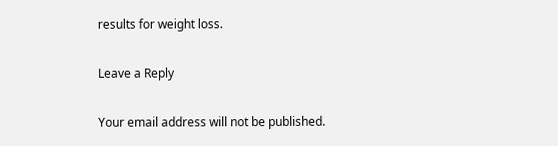results for weight loss.

Leave a Reply

Your email address will not be published.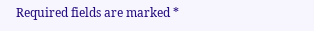Required fields are marked *